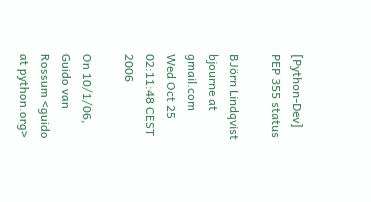[Python-Dev] PEP 355 status

BJörn Lindqvist bjourne at gmail.com
Wed Oct 25 02:11:48 CEST 2006

On 10/1/06, Guido van Rossum <guido at python.org>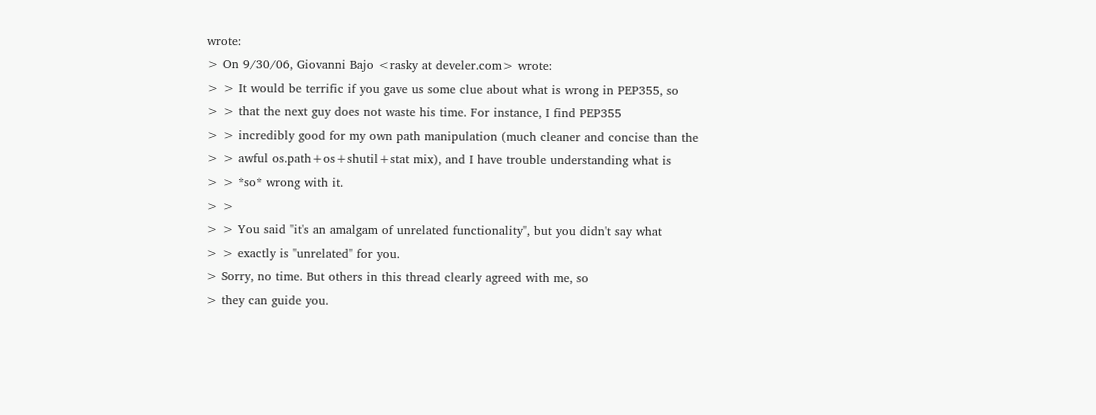wrote:
> On 9/30/06, Giovanni Bajo <rasky at develer.com> wrote:
> > It would be terrific if you gave us some clue about what is wrong in PEP355, so
> > that the next guy does not waste his time. For instance, I find PEP355
> > incredibly good for my own path manipulation (much cleaner and concise than the
> > awful os.path+os+shutil+stat mix), and I have trouble understanding what is
> > *so* wrong with it.
> >
> > You said "it's an amalgam of unrelated functionality", but you didn't say what
> > exactly is "unrelated" for you.
> Sorry, no time. But others in this thread clearly agreed with me, so
> they can guide you.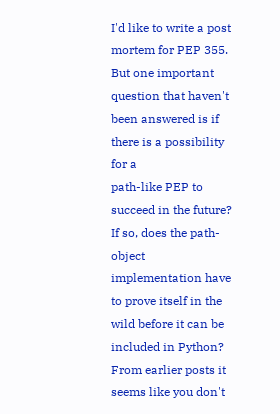I'd like to write a post mortem for PEP 355. But one important
question that haven't been answered is if there is a possibility for a
path-like PEP to succeed in the future? If so, does the path-object
implementation have to prove itself in the wild before it can be
included in Python? From earlier posts it seems like you don't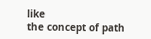like
the concept of path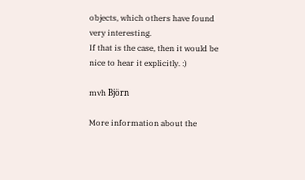objects, which others have found very interesting.
If that is the case, then it would be nice to hear it explicitly. :)

mvh Björn

More information about the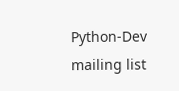Python-Dev mailing list